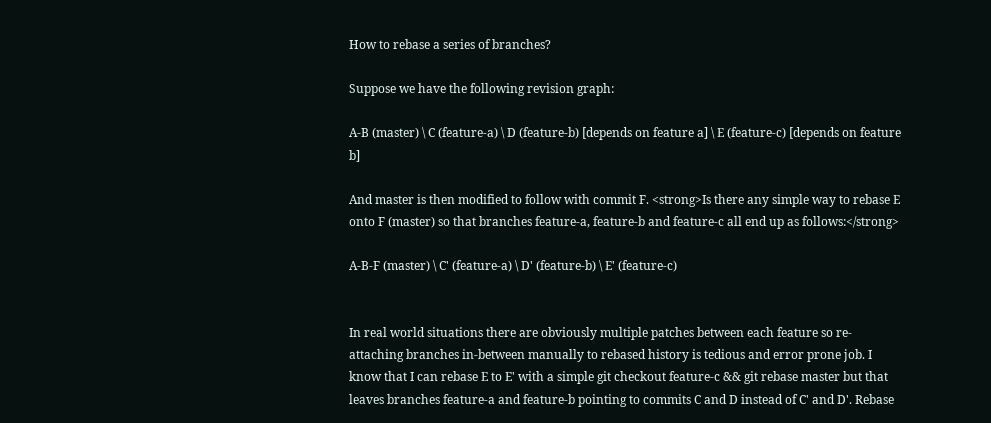How to rebase a series of branches?

Suppose we have the following revision graph:

A-B (master) \ C (feature-a) \ D (feature-b) [depends on feature a] \ E (feature-c) [depends on feature b]

And master is then modified to follow with commit F. <strong>Is there any simple way to rebase E onto F (master) so that branches feature-a, feature-b and feature-c all end up as follows:</strong>

A-B-F (master) \ C' (feature-a) \ D' (feature-b) \ E' (feature-c)


In real world situations there are obviously multiple patches between each feature so re-attaching branches in-between manually to rebased history is tedious and error prone job. I know that I can rebase E to E' with a simple git checkout feature-c && git rebase master but that leaves branches feature-a and feature-b pointing to commits C and D instead of C' and D'. Rebase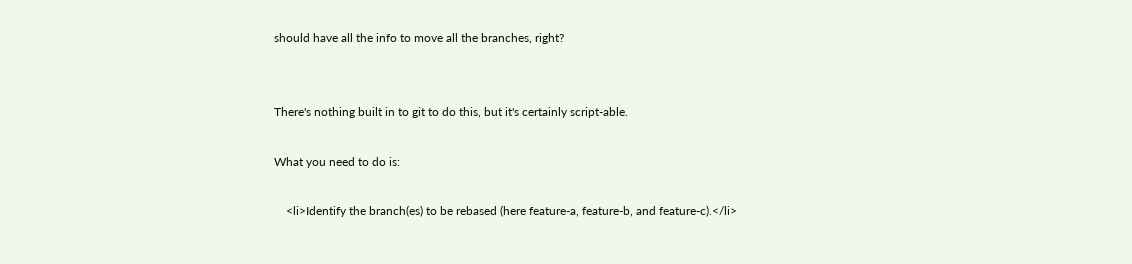should have all the info to move all the branches, right?


There's nothing built in to git to do this, but it's certainly script-able.

What you need to do is:

    <li>Identify the branch(es) to be rebased (here feature-a, feature-b, and feature-c).</li>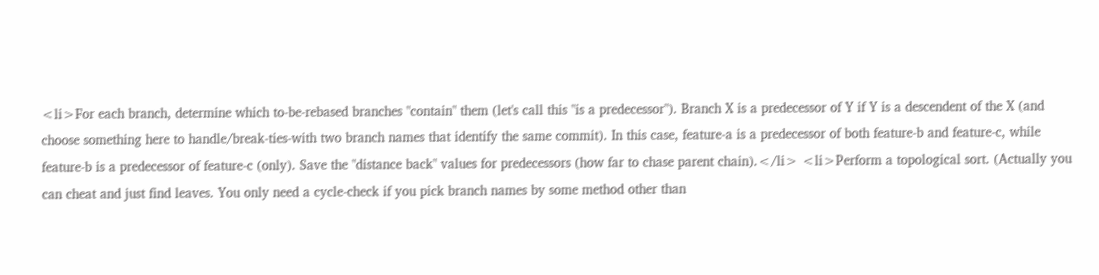<li>For each branch, determine which to-be-rebased branches "contain" them (let's call this "is a predecessor"). Branch X is a predecessor of Y if Y is a descendent of the X (and choose something here to handle/break-ties-with two branch names that identify the same commit). In this case, feature-a is a predecessor of both feature-b and feature-c, while feature-b is a predecessor of feature-c (only). Save the "distance back" values for predecessors (how far to chase parent chain).</li> <li>Perform a topological sort. (Actually you can cheat and just find leaves. You only need a cycle-check if you pick branch names by some method other than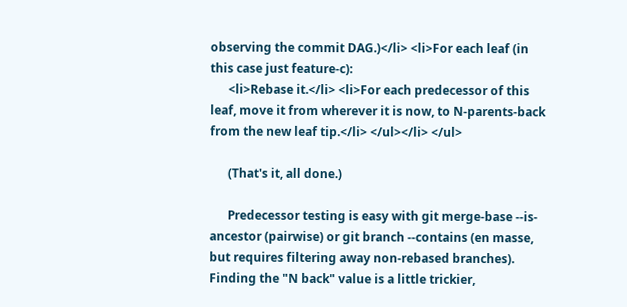observing the commit DAG.)</li> <li>For each leaf (in this case just feature-c):
      <li>Rebase it.</li> <li>For each predecessor of this leaf, move it from wherever it is now, to N-parents-back from the new leaf tip.</li> </ul></li> </ul>

      (That's it, all done.)

      Predecessor testing is easy with git merge-base --is-ancestor (pairwise) or git branch --contains (en masse, but requires filtering away non-rebased branches). Finding the "N back" value is a little trickier,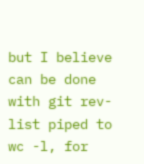but I believe can be done with git rev-list piped to wc -l, for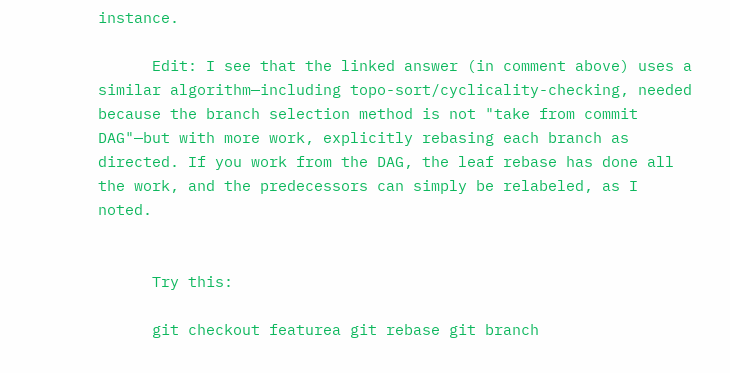instance.

      Edit: I see that the linked answer (in comment above) uses a similar algorithm—including topo-sort/cyclicality-checking, needed because the branch selection method is not "take from commit DAG"—but with more work, explicitly rebasing each branch as directed. If you work from the DAG, the leaf rebase has done all the work, and the predecessors can simply be relabeled, as I noted.


      Try this:

      git checkout featurea git rebase git branch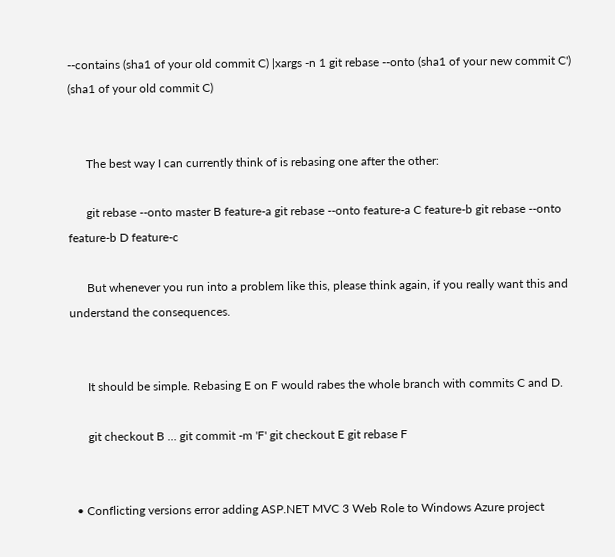--contains (sha1 of your old commit C) |xargs -n 1 git rebase --onto (sha1 of your new commit C') (sha1 of your old commit C)


      The best way I can currently think of is rebasing one after the other:

      git rebase --onto master B feature-a git rebase --onto feature-a C feature-b git rebase --onto feature-b D feature-c

      But whenever you run into a problem like this, please think again, if you really want this and understand the consequences.


      It should be simple. Rebasing E on F would rabes the whole branch with commits C and D.

      git checkout B … git commit -m 'F' git checkout E git rebase F


  • Conflicting versions error adding ASP.NET MVC 3 Web Role to Windows Azure project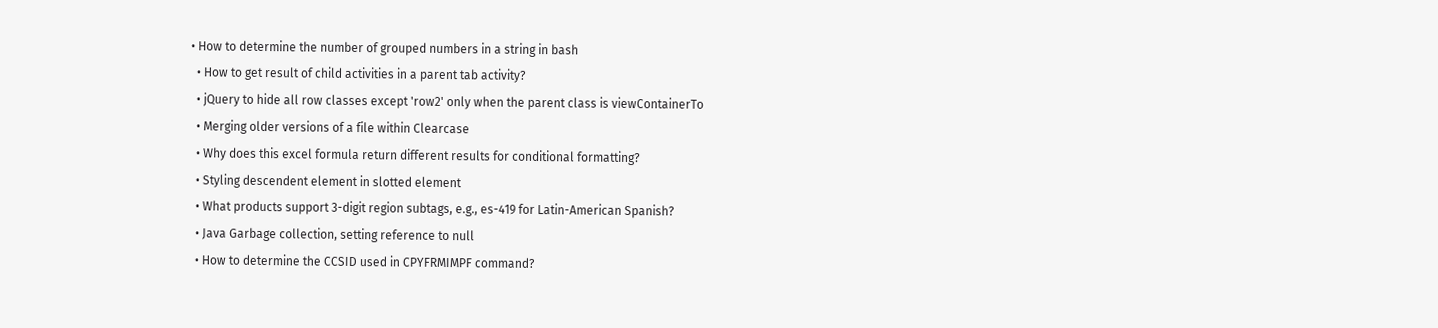• How to determine the number of grouped numbers in a string in bash
  • How to get result of child activities in a parent tab activity?
  • jQuery to hide all row classes except 'row2' only when the parent class is viewContainerTo
  • Merging older versions of a file within Clearcase
  • Why does this excel formula return different results for conditional formatting?
  • Styling descendent element in slotted element
  • What products support 3-digit region subtags, e.g., es-419 for Latin-American Spanish?
  • Java Garbage collection, setting reference to null
  • How to determine the CCSID used in CPYFRMIMPF command?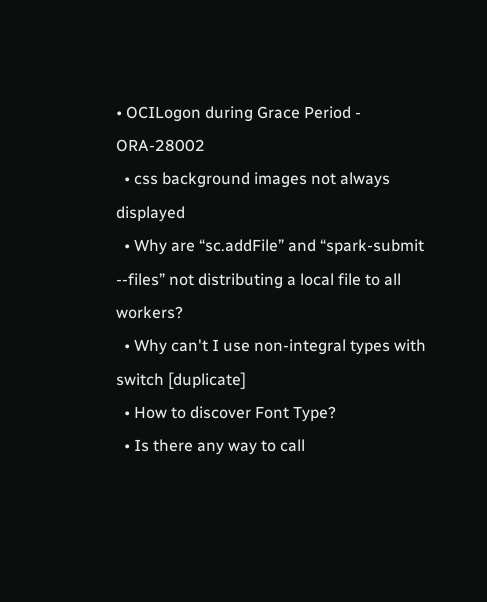• OCILogon during Grace Period - ORA-28002
  • css background images not always displayed
  • Why are “sc.addFile” and “spark-submit --files” not distributing a local file to all workers?
  • Why can't I use non-integral types with switch [duplicate]
  • How to discover Font Type?
  • Is there any way to call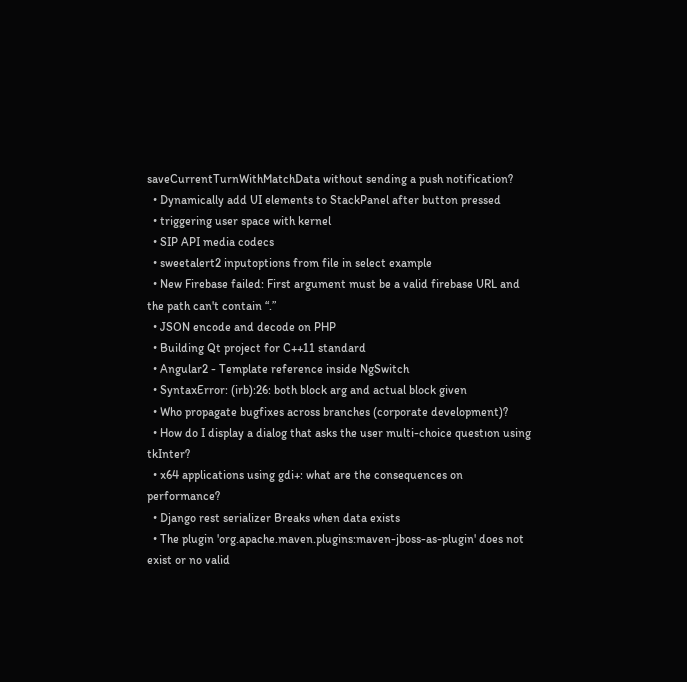saveCurrentTurnWithMatchData without sending a push notification?
  • Dynamically add UI elements to StackPanel after button pressed
  • triggering user space with kernel
  • SIP API media codecs
  • sweetalert2 inputoptions from file in select example
  • New Firebase failed: First argument must be a valid firebase URL and the path can't contain “.”
  • JSON encode and decode on PHP
  • Building Qt project for C++11 standard
  • Angular2 - Template reference inside NgSwitch
  • SyntaxError: (irb):26: both block arg and actual block given
  • Who propagate bugfixes across branches (corporate development)?
  • How do I display a dialog that asks the user multi-choice questıon using tkInter?
  • x64 applications using gdi+: what are the consequences on performance?
  • Django rest serializer Breaks when data exists
  • The plugin 'org.apache.maven.plugins:maven-jboss-as-plugin' does not exist or no valid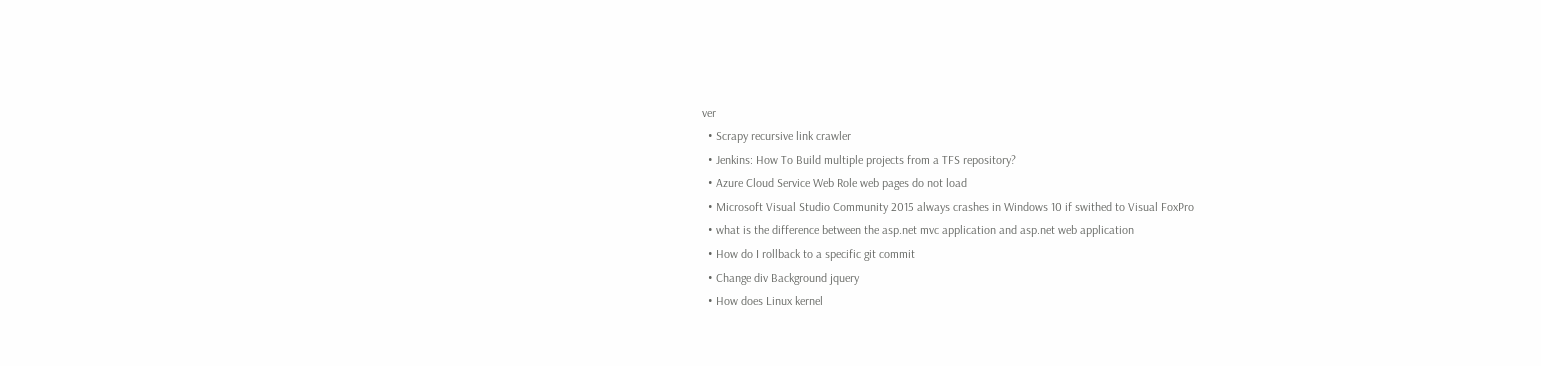ver
  • Scrapy recursive link crawler
  • Jenkins: How To Build multiple projects from a TFS repository?
  • Azure Cloud Service Web Role web pages do not load
  • Microsoft Visual Studio Community 2015 always crashes in Windows 10 if swithed to Visual FoxPro
  • what is the difference between the asp.net mvc application and asp.net web application
  • How do I rollback to a specific git commit
  • Change div Background jquery
  • How does Linux kernel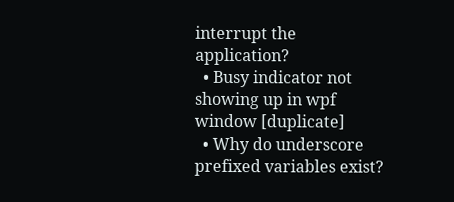interrupt the application?
  • Busy indicator not showing up in wpf window [duplicate]
  • Why do underscore prefixed variables exist?